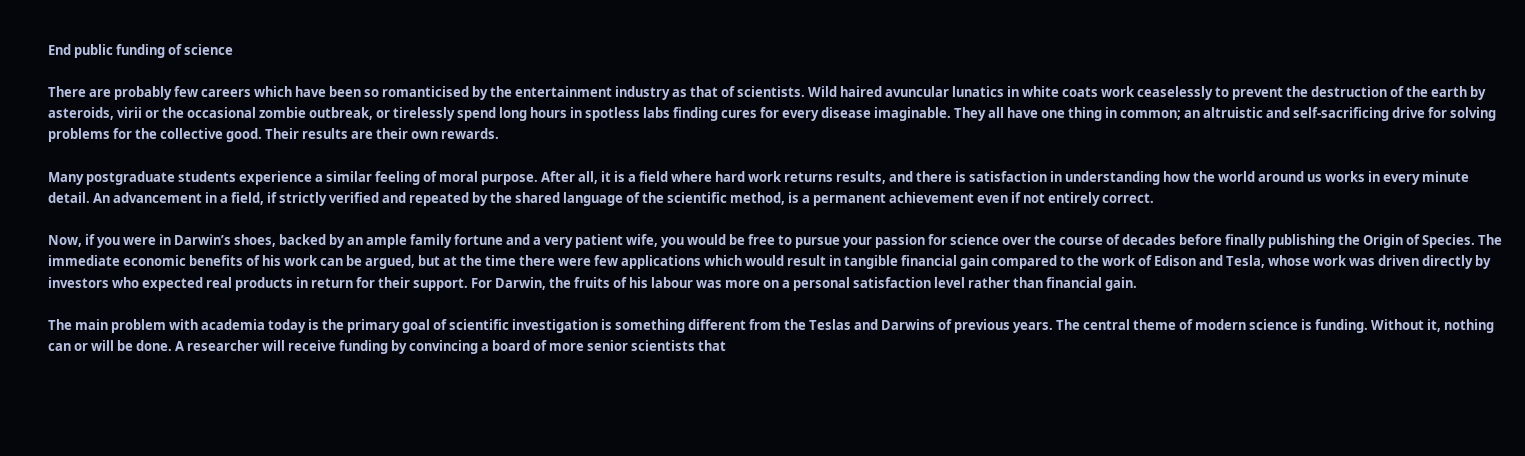End public funding of science

There are probably few careers which have been so romanticised by the entertainment industry as that of scientists. Wild haired avuncular lunatics in white coats work ceaselessly to prevent the destruction of the earth by asteroids, virii or the occasional zombie outbreak, or tirelessly spend long hours in spotless labs finding cures for every disease imaginable. They all have one thing in common; an altruistic and self-sacrificing drive for solving problems for the collective good. Their results are their own rewards.

Many postgraduate students experience a similar feeling of moral purpose. After all, it is a field where hard work returns results, and there is satisfaction in understanding how the world around us works in every minute detail. An advancement in a field, if strictly verified and repeated by the shared language of the scientific method, is a permanent achievement even if not entirely correct.

Now, if you were in Darwin’s shoes, backed by an ample family fortune and a very patient wife, you would be free to pursue your passion for science over the course of decades before finally publishing the Origin of Species. The immediate economic benefits of his work can be argued, but at the time there were few applications which would result in tangible financial gain compared to the work of Edison and Tesla, whose work was driven directly by investors who expected real products in return for their support. For Darwin, the fruits of his labour was more on a personal satisfaction level rather than financial gain.

The main problem with academia today is the primary goal of scientific investigation is something different from the Teslas and Darwins of previous years. The central theme of modern science is funding. Without it, nothing can or will be done. A researcher will receive funding by convincing a board of more senior scientists that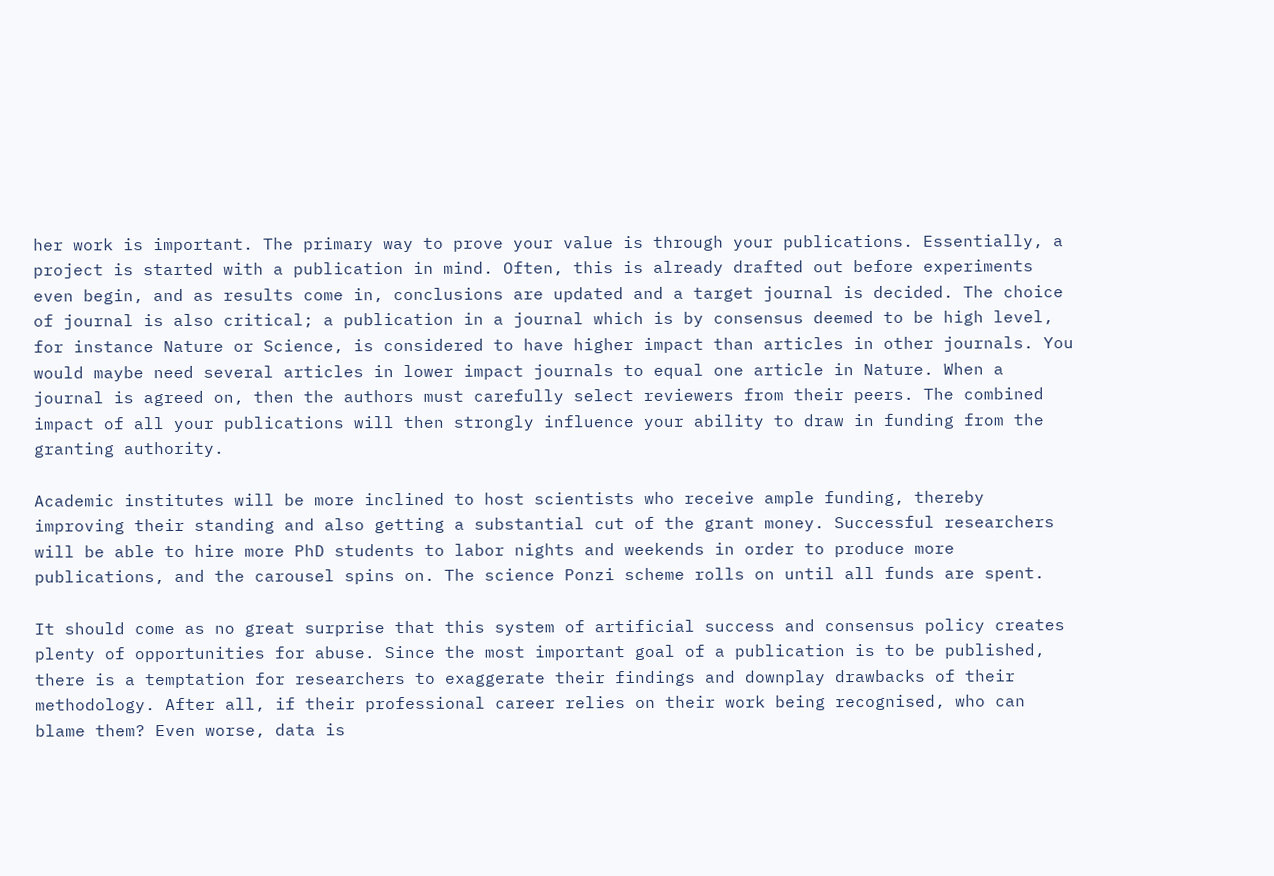her work is important. The primary way to prove your value is through your publications. Essentially, a project is started with a publication in mind. Often, this is already drafted out before experiments even begin, and as results come in, conclusions are updated and a target journal is decided. The choice of journal is also critical; a publication in a journal which is by consensus deemed to be high level, for instance Nature or Science, is considered to have higher impact than articles in other journals. You would maybe need several articles in lower impact journals to equal one article in Nature. When a journal is agreed on, then the authors must carefully select reviewers from their peers. The combined impact of all your publications will then strongly influence your ability to draw in funding from the granting authority.

Academic institutes will be more inclined to host scientists who receive ample funding, thereby improving their standing and also getting a substantial cut of the grant money. Successful researchers will be able to hire more PhD students to labor nights and weekends in order to produce more publications, and the carousel spins on. The science Ponzi scheme rolls on until all funds are spent.

It should come as no great surprise that this system of artificial success and consensus policy creates plenty of opportunities for abuse. Since the most important goal of a publication is to be published, there is a temptation for researchers to exaggerate their findings and downplay drawbacks of their methodology. After all, if their professional career relies on their work being recognised, who can blame them? Even worse, data is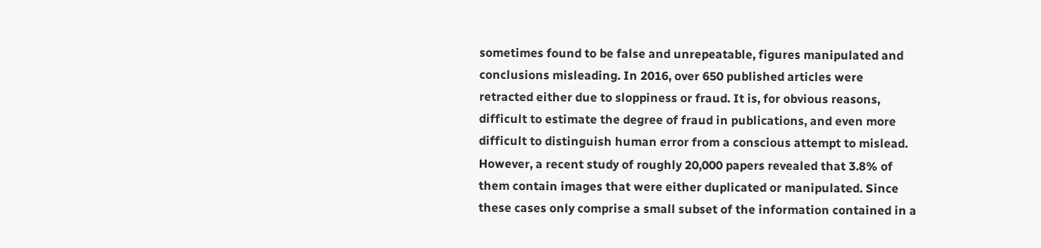sometimes found to be false and unrepeatable, figures manipulated and conclusions misleading. In 2016, over 650 published articles were retracted either due to sloppiness or fraud. It is, for obvious reasons, difficult to estimate the degree of fraud in publications, and even more difficult to distinguish human error from a conscious attempt to mislead. However, a recent study of roughly 20,000 papers revealed that 3.8% of them contain images that were either duplicated or manipulated. Since these cases only comprise a small subset of the information contained in a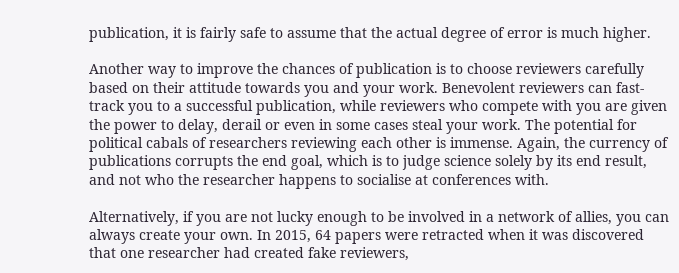publication, it is fairly safe to assume that the actual degree of error is much higher.

Another way to improve the chances of publication is to choose reviewers carefully based on their attitude towards you and your work. Benevolent reviewers can fast-track you to a successful publication, while reviewers who compete with you are given the power to delay, derail or even in some cases steal your work. The potential for political cabals of researchers reviewing each other is immense. Again, the currency of publications corrupts the end goal, which is to judge science solely by its end result, and not who the researcher happens to socialise at conferences with.

Alternatively, if you are not lucky enough to be involved in a network of allies, you can always create your own. In 2015, 64 papers were retracted when it was discovered that one researcher had created fake reviewers,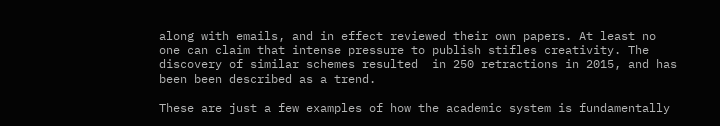along with emails, and in effect reviewed their own papers. At least no one can claim that intense pressure to publish stifles creativity. The discovery of similar schemes resulted  in 250 retractions in 2015, and has been been described as a trend.

These are just a few examples of how the academic system is fundamentally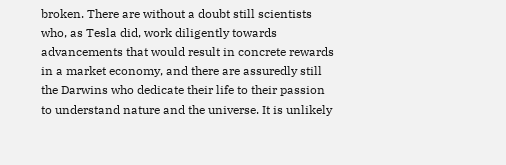broken. There are without a doubt still scientists who, as Tesla did, work diligently towards advancements that would result in concrete rewards in a market economy, and there are assuredly still the Darwins who dedicate their life to their passion to understand nature and the universe. It is unlikely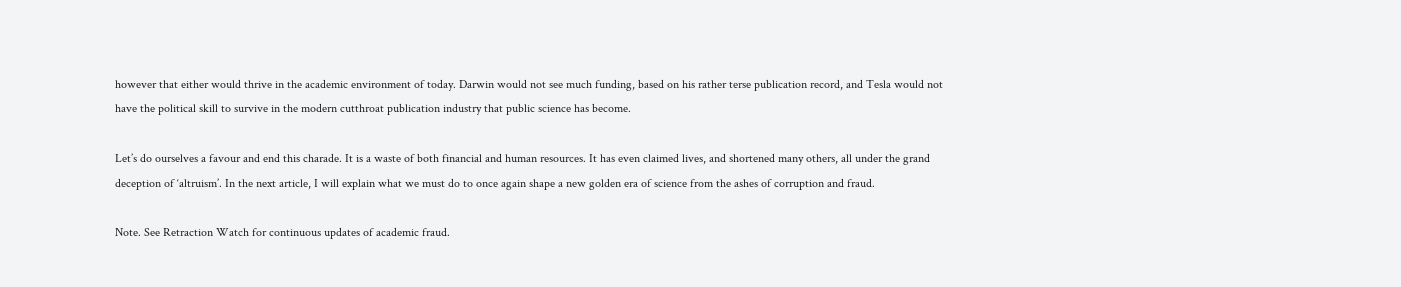however that either would thrive in the academic environment of today. Darwin would not see much funding, based on his rather terse publication record, and Tesla would not have the political skill to survive in the modern cutthroat publication industry that public science has become.

Let’s do ourselves a favour and end this charade. It is a waste of both financial and human resources. It has even claimed lives, and shortened many others, all under the grand deception of ‘altruism’. In the next article, I will explain what we must do to once again shape a new golden era of science from the ashes of corruption and fraud.

Note. See Retraction Watch for continuous updates of academic fraud.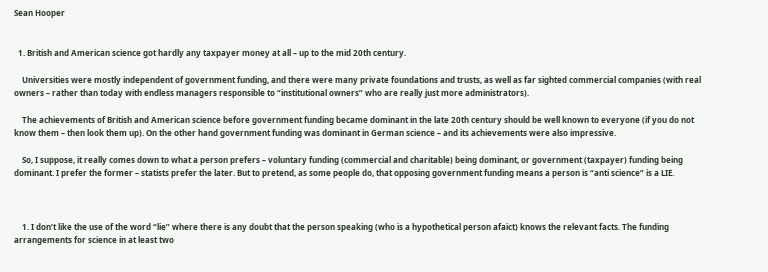Sean Hooper


  1. British and American science got hardly any taxpayer money at all – up to the mid 20th century.

    Universities were mostly independent of government funding, and there were many private foundations and trusts, as well as far sighted commercial companies (with real owners – rather than today with endless managers responsible to “institutional owners” who are really just more administrators).

    The achievements of British and American science before government funding became dominant in the late 20th century should be well known to everyone (if you do not know them – then look them up). On the other hand government funding was dominant in German science – and its achievements were also impressive.

    So, I suppose, it really comes down to what a person prefers – voluntary funding (commercial and charitable) being dominant, or government (taxpayer) funding being dominant. I prefer the former – statists prefer the later. But to pretend, as some people do, that opposing government funding means a person is “anti science” is a LIE.



    1. I don’t like the use of the word “lie” where there is any doubt that the person speaking (who is a hypothetical person afaict) knows the relevant facts. The funding arrangements for science in at least two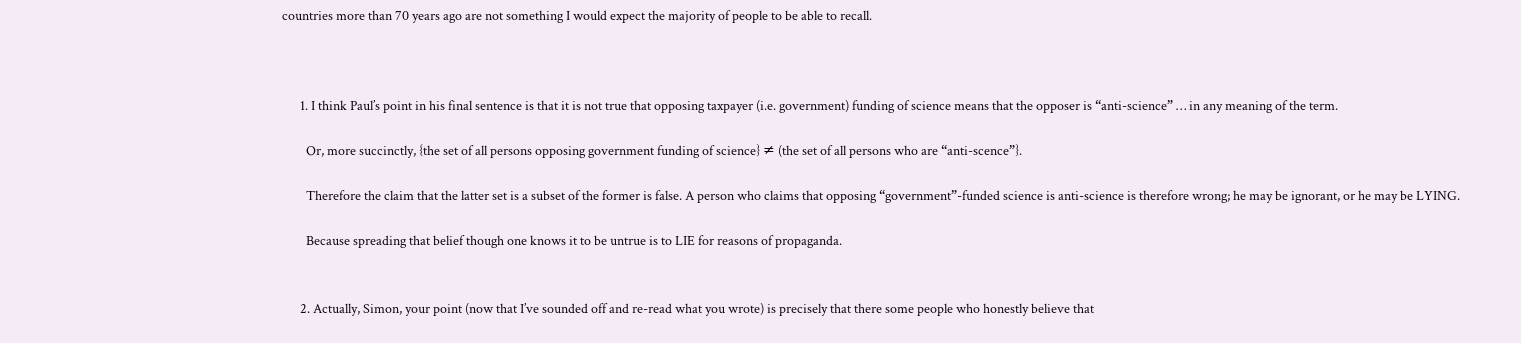countries more than 70 years ago are not something I would expect the majority of people to be able to recall.



      1. I think Paul’s point in his final sentence is that it is not true that opposing taxpayer (i.e. government) funding of science means that the opposer is “anti-science” … in any meaning of the term.

        Or, more succinctly, {the set of all persons opposing government funding of science} ≠ (the set of all persons who are “anti-scence”}.

        Therefore the claim that the latter set is a subset of the former is false. A person who claims that opposing “government”-funded science is anti-science is therefore wrong; he may be ignorant, or he may be LYING.

        Because spreading that belief though one knows it to be untrue is to LIE for reasons of propaganda.


      2. Actually, Simon, your point (now that I’ve sounded off and re-read what you wrote) is precisely that there some people who honestly believe that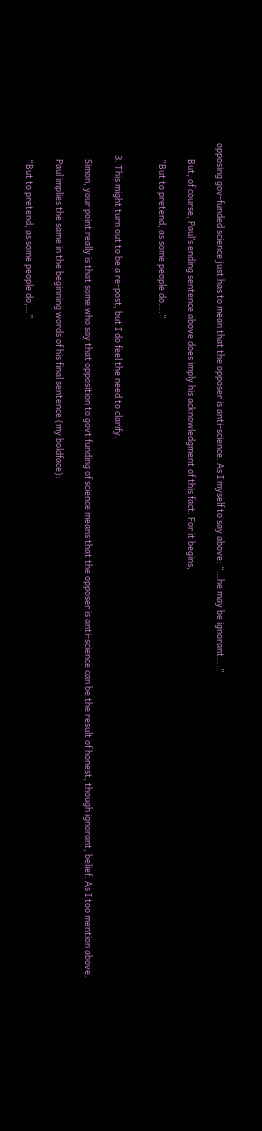opposing gov-funded science just has to mean that the opposer is anti-science. As I myself to say above: “…he may be ignorant….”

        But, of course, Paul’s ending sentence above does imply his acknowledgment of this fact. For it begins,

        “But to pretend, as some people do….”


      3. This might turn out to be a re-post, but I do feel the need to clarify.

        Simon, your point really is that some who say that opposition to govt funding of science means that the opposer is anti-science can be the result of honest, though ignorant, belief. As I too mention above.

        Paul implies the same in the beginning words of his final sentence (my boldface):

        “But to pretend, as some people do,…”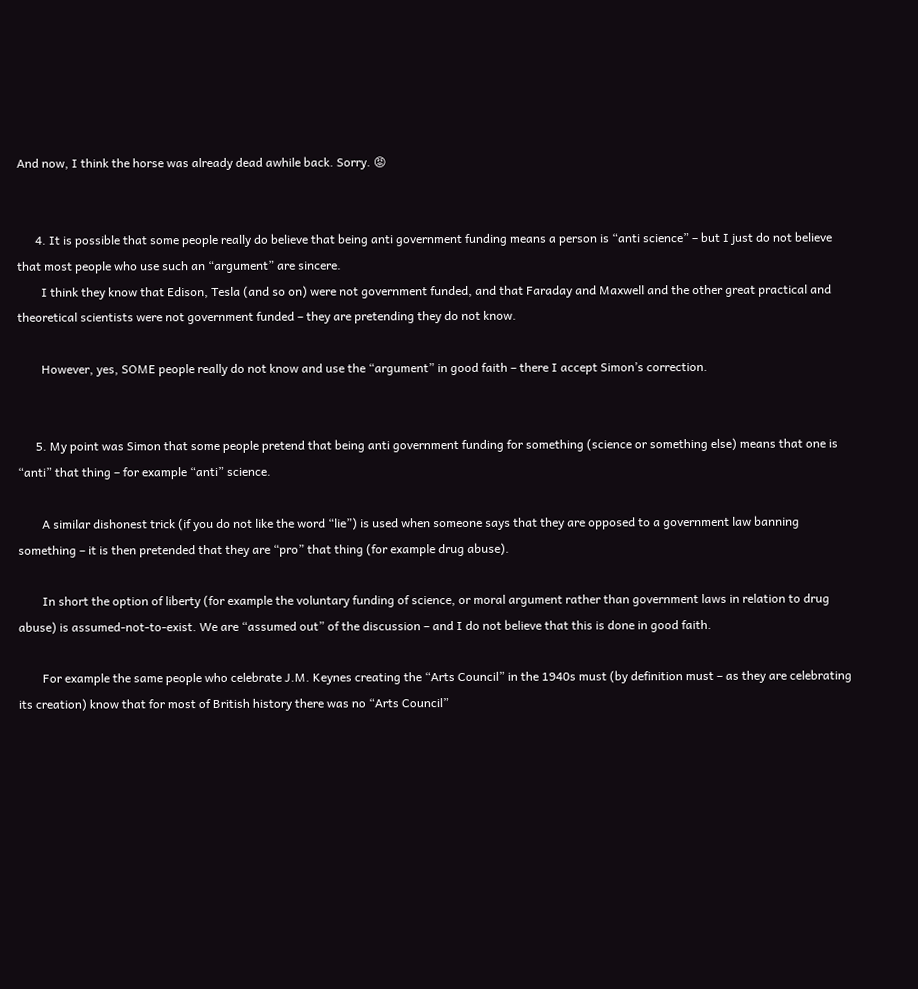And now, I think the horse was already dead awhile back. Sorry. 😡


      4. It is possible that some people really do believe that being anti government funding means a person is “anti science” – but I just do not believe that most people who use such an “argument” are sincere.
        I think they know that Edison, Tesla (and so on) were not government funded, and that Faraday and Maxwell and the other great practical and theoretical scientists were not government funded – they are pretending they do not know.

        However, yes, SOME people really do not know and use the “argument” in good faith – there I accept Simon’s correction.


      5. My point was Simon that some people pretend that being anti government funding for something (science or something else) means that one is “anti” that thing – for example “anti” science.

        A similar dishonest trick (if you do not like the word “lie”) is used when someone says that they are opposed to a government law banning something – it is then pretended that they are “pro” that thing (for example drug abuse).

        In short the option of liberty (for example the voluntary funding of science, or moral argument rather than government laws in relation to drug abuse) is assumed-not-to-exist. We are “assumed out” of the discussion – and I do not believe that this is done in good faith.

        For example the same people who celebrate J.M. Keynes creating the “Arts Council” in the 1940s must (by definition must – as they are celebrating its creation) know that for most of British history there was no “Arts Council”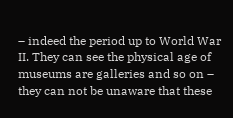– indeed the period up to World War II. They can see the physical age of museums are galleries and so on – they can not be unaware that these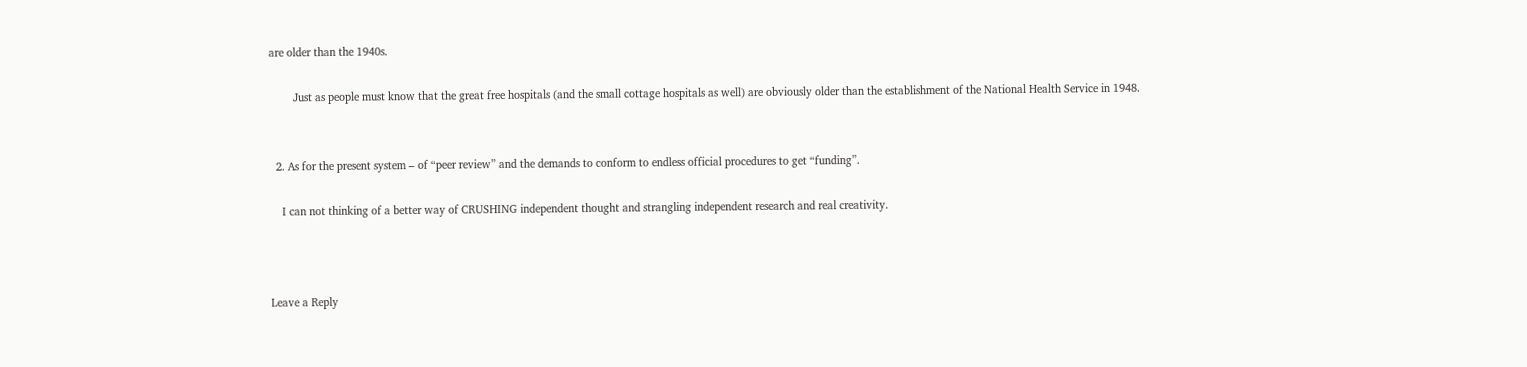are older than the 1940s.

        Just as people must know that the great free hospitals (and the small cottage hospitals as well) are obviously older than the establishment of the National Health Service in 1948.


  2. As for the present system – of “peer review” and the demands to conform to endless official procedures to get “funding”.

    I can not thinking of a better way of CRUSHING independent thought and strangling independent research and real creativity.



Leave a Reply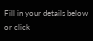Fill in your details below or click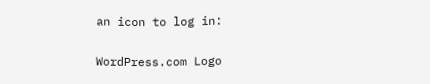an icon to log in:

WordPress.com Logo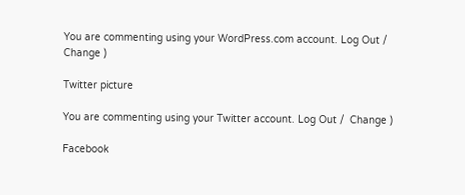You are commenting using your WordPress.com account. Log Out /  Change )

Twitter picture

You are commenting using your Twitter account. Log Out /  Change )

Facebook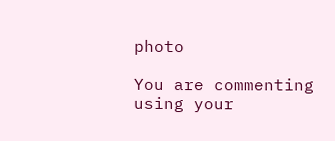photo

You are commenting using your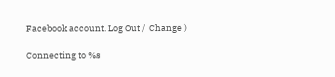Facebook account. Log Out /  Change )

Connecting to %s